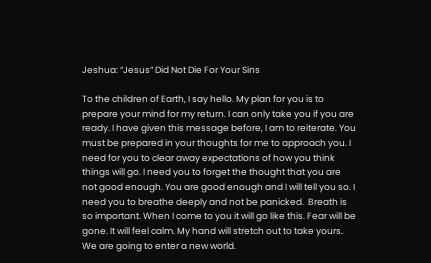Jeshua: “Jesus” Did Not Die For Your Sins

To the children of Earth, I say hello. My plan for you is to prepare your mind for my return. I can only take you if you are ready. I have given this message before, I am to reiterate. You must be prepared in your thoughts for me to approach you. I need for you to clear away expectations of how you think things will go. I need you to forget the thought that you are not good enough. You are good enough and I will tell you so. I need you to breathe deeply and not be panicked.  Breath is so important. When I come to you it will go like this. Fear will be gone. It will feel calm. My hand will stretch out to take yours. We are going to enter a new world.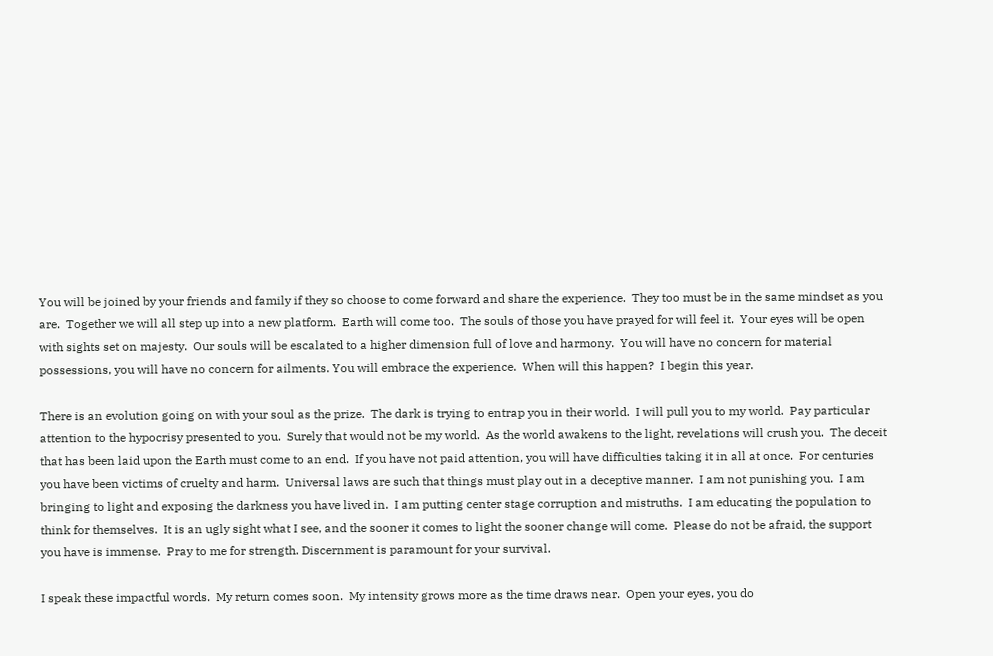You will be joined by your friends and family if they so choose to come forward and share the experience.  They too must be in the same mindset as you are.  Together we will all step up into a new platform.  Earth will come too.  The souls of those you have prayed for will feel it.  Your eyes will be open with sights set on majesty.  Our souls will be escalated to a higher dimension full of love and harmony.  You will have no concern for material possessions, you will have no concern for ailments. You will embrace the experience.  When will this happen?  I begin this year.

There is an evolution going on with your soul as the prize.  The dark is trying to entrap you in their world.  I will pull you to my world.  Pay particular attention to the hypocrisy presented to you.  Surely that would not be my world.  As the world awakens to the light, revelations will crush you.  The deceit that has been laid upon the Earth must come to an end.  If you have not paid attention, you will have difficulties taking it in all at once.  For centuries you have been victims of cruelty and harm.  Universal laws are such that things must play out in a deceptive manner.  I am not punishing you.  I am bringing to light and exposing the darkness you have lived in.  I am putting center stage corruption and mistruths.  I am educating the population to think for themselves.  It is an ugly sight what I see, and the sooner it comes to light the sooner change will come.  Please do not be afraid, the support you have is immense.  Pray to me for strength. Discernment is paramount for your survival.

I speak these impactful words.  My return comes soon.  My intensity grows more as the time draws near.  Open your eyes, you do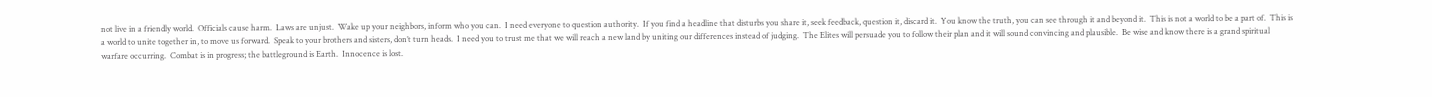not live in a friendly world.  Officials cause harm.  Laws are unjust.  Wake up your neighbors, inform who you can.  I need everyone to question authority.  If you find a headline that disturbs you share it, seek feedback, question it, discard it.  You know the truth, you can see through it and beyond it.  This is not a world to be a part of.  This is a world to unite together in, to move us forward.  Speak to your brothers and sisters, don’t turn heads.  I need you to trust me that we will reach a new land by uniting our differences instead of judging.  The Elites will persuade you to follow their plan and it will sound convincing and plausible.  Be wise and know there is a grand spiritual warfare occurring.  Combat is in progress; the battleground is Earth.  Innocence is lost.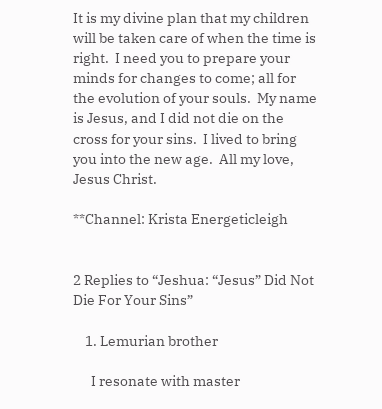It is my divine plan that my children will be taken care of when the time is right.  I need you to prepare your minds for changes to come; all for the evolution of your souls.  My name is Jesus, and I did not die on the cross for your sins.  I lived to bring you into the new age.  All my love, Jesus Christ.

**Channel: Krista Energeticleigh


2 Replies to “Jeshua: “Jesus” Did Not Die For Your Sins”

    1. Lemurian brother

      I resonate with master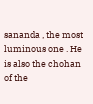sananda , the most luminous one . He is also the chohan of the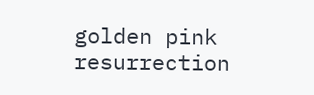golden pink resurrection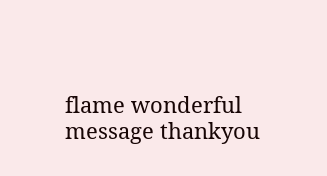flame wonderful message thankyou